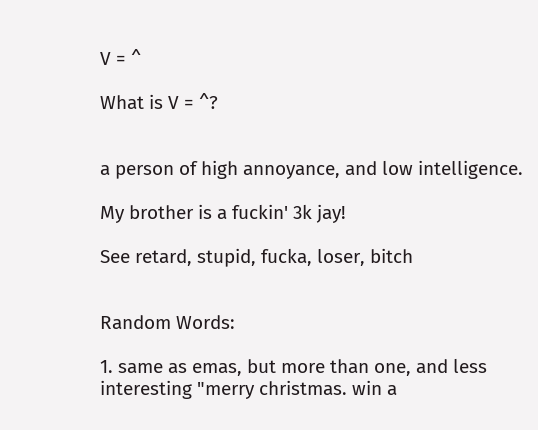V = ^

What is V = ^?


a person of high annoyance, and low intelligence.

My brother is a fuckin' 3k jay!

See retard, stupid, fucka, loser, bitch


Random Words:

1. same as emas, but more than one, and less interesting "merry christmas. win a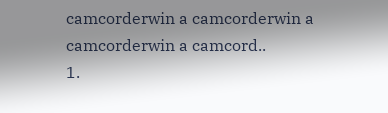camcorderwin a camcorderwin a camcorderwin a camcord..
1.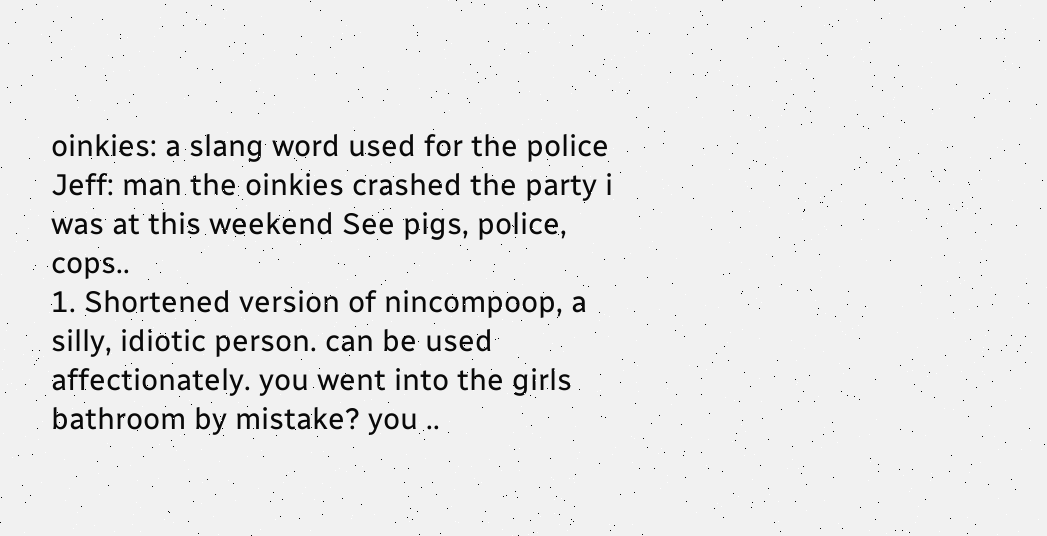oinkies: a slang word used for the police Jeff: man the oinkies crashed the party i was at this weekend See pigs, police, cops..
1. Shortened version of nincompoop, a silly, idiotic person. can be used affectionately. you went into the girls bathroom by mistake? you ..